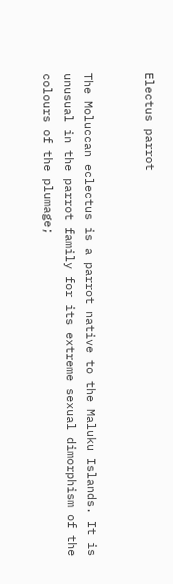Electus parrot


The Moluccan eclectus is a parrot native to the Maluku Islands. It is unusual in the parrot family for its extreme sexual dimorphism of the colours of the plumage;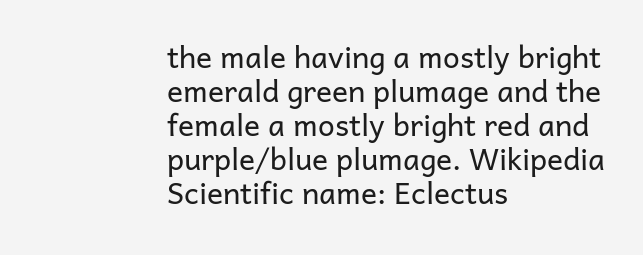the male having a mostly bright emerald green plumage and the female a mostly bright red and purple/blue plumage. Wikipedia
Scientific name: Eclectus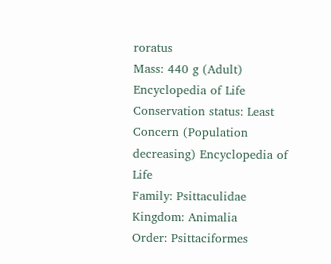roratus
Mass: 440 g (Adult) Encyclopedia of Life
Conservation status: Least Concern (Population decreasing) Encyclopedia of Life
Family: Psittaculidae
Kingdom: Animalia
Order: Psittaciformes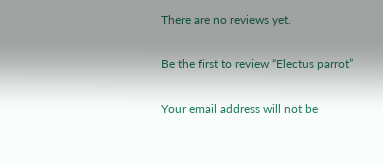There are no reviews yet.

Be the first to review “Electus parrot”

Your email address will not be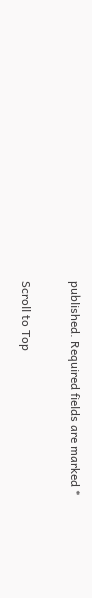published. Required fields are marked *

Scroll to Top